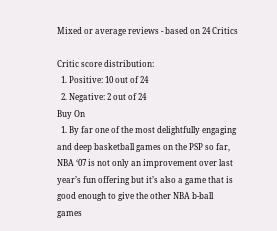Mixed or average reviews - based on 24 Critics

Critic score distribution:
  1. Positive: 10 out of 24
  2. Negative: 2 out of 24
Buy On
  1. By far one of the most delightfully engaging and deep basketball games on the PSP so far, NBA ‘07 is not only an improvement over last year’s fun offering but it’s also a game that is good enough to give the other NBA b-ball games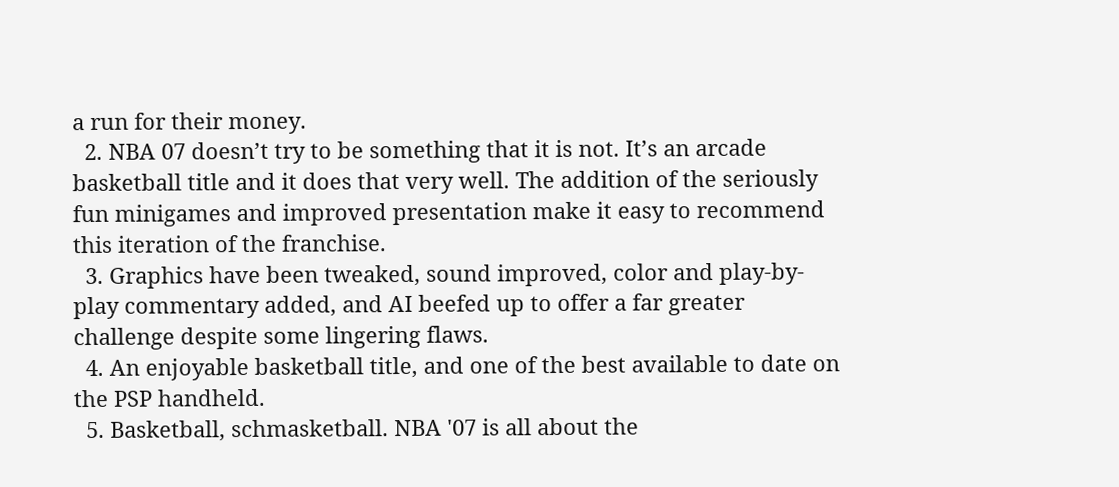a run for their money.
  2. NBA 07 doesn’t try to be something that it is not. It’s an arcade basketball title and it does that very well. The addition of the seriously fun minigames and improved presentation make it easy to recommend this iteration of the franchise.
  3. Graphics have been tweaked, sound improved, color and play-by-play commentary added, and AI beefed up to offer a far greater challenge despite some lingering flaws.
  4. An enjoyable basketball title, and one of the best available to date on the PSP handheld.
  5. Basketball, schmasketball. NBA '07 is all about the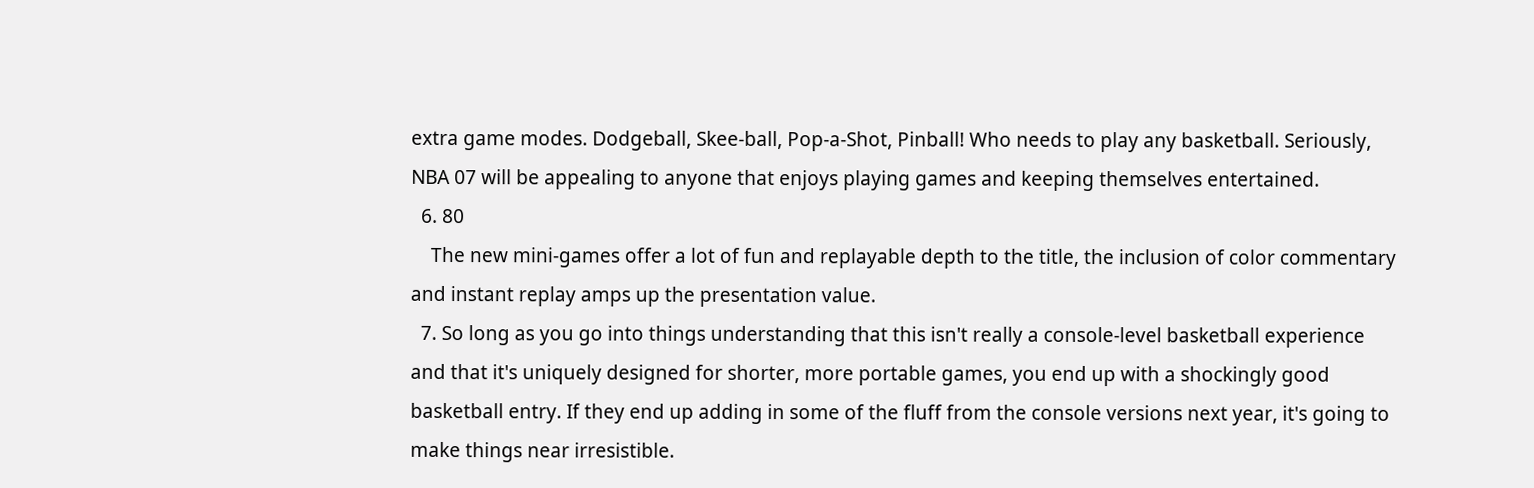extra game modes. Dodgeball, Skee-ball, Pop-a-Shot, Pinball! Who needs to play any basketball. Seriously, NBA 07 will be appealing to anyone that enjoys playing games and keeping themselves entertained.
  6. 80
    The new mini-games offer a lot of fun and replayable depth to the title, the inclusion of color commentary and instant replay amps up the presentation value.
  7. So long as you go into things understanding that this isn't really a console-level basketball experience and that it's uniquely designed for shorter, more portable games, you end up with a shockingly good basketball entry. If they end up adding in some of the fluff from the console versions next year, it's going to make things near irresistible.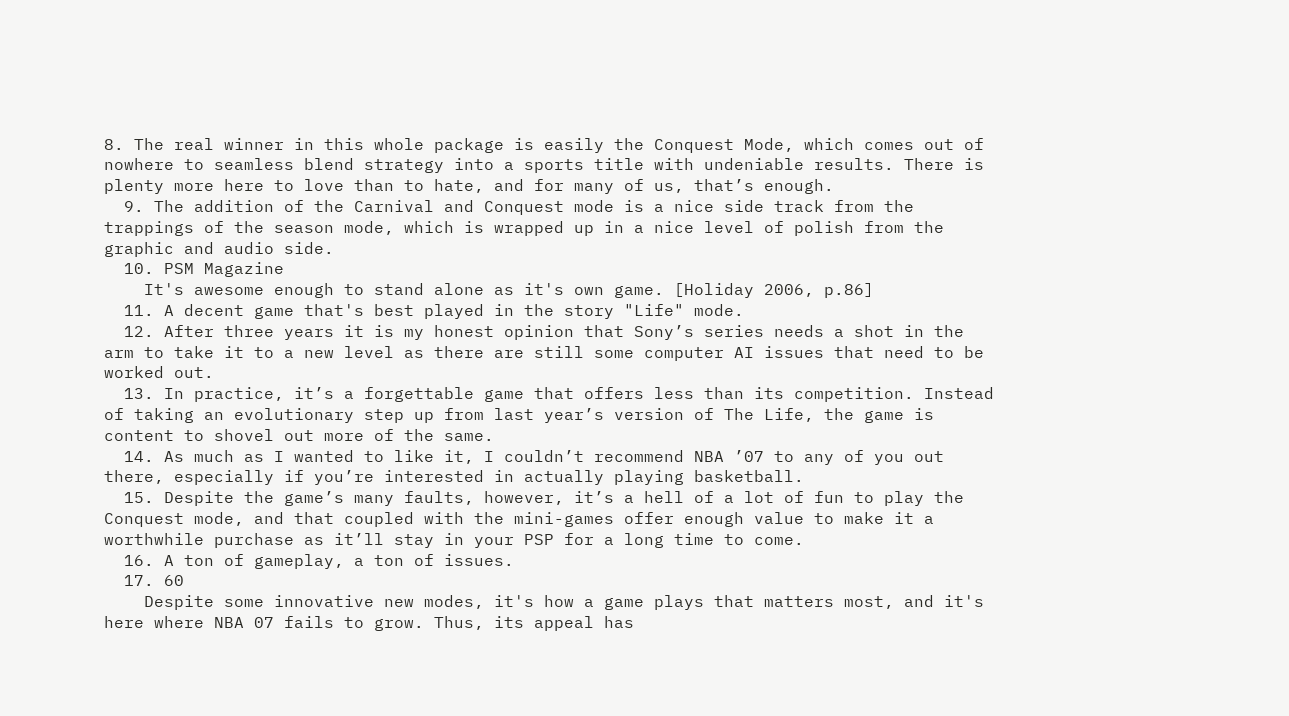8. The real winner in this whole package is easily the Conquest Mode, which comes out of nowhere to seamless blend strategy into a sports title with undeniable results. There is plenty more here to love than to hate, and for many of us, that’s enough.
  9. The addition of the Carnival and Conquest mode is a nice side track from the trappings of the season mode, which is wrapped up in a nice level of polish from the graphic and audio side.
  10. PSM Magazine
    It's awesome enough to stand alone as it's own game. [Holiday 2006, p.86]
  11. A decent game that's best played in the story "Life" mode.
  12. After three years it is my honest opinion that Sony’s series needs a shot in the arm to take it to a new level as there are still some computer AI issues that need to be worked out.
  13. In practice, it’s a forgettable game that offers less than its competition. Instead of taking an evolutionary step up from last year’s version of The Life, the game is content to shovel out more of the same.
  14. As much as I wanted to like it, I couldn’t recommend NBA ’07 to any of you out there, especially if you’re interested in actually playing basketball.
  15. Despite the game’s many faults, however, it’s a hell of a lot of fun to play the Conquest mode, and that coupled with the mini-games offer enough value to make it a worthwhile purchase as it’ll stay in your PSP for a long time to come.
  16. A ton of gameplay, a ton of issues.
  17. 60
    Despite some innovative new modes, it's how a game plays that matters most, and it's here where NBA 07 fails to grow. Thus, its appeal has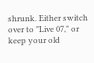shrunk. Either switch over to "Live 07," or keep your old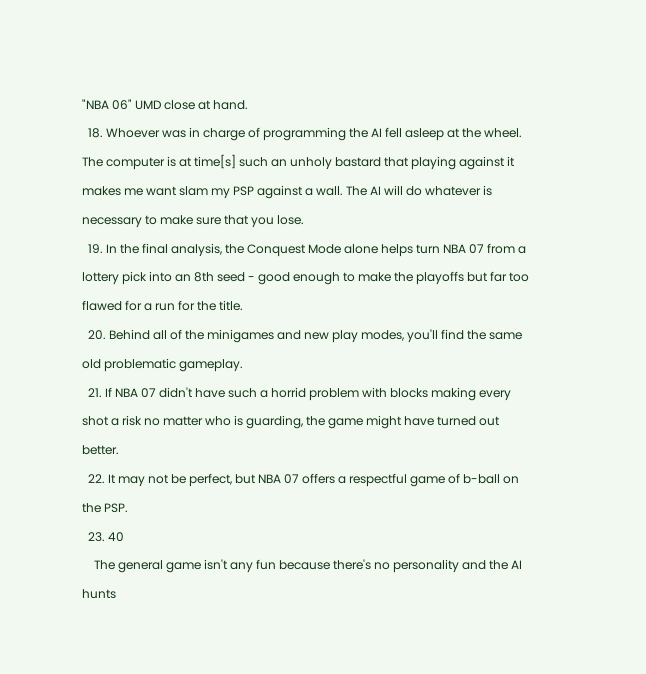"NBA 06" UMD close at hand.
  18. Whoever was in charge of programming the AI fell asleep at the wheel. The computer is at time[s] such an unholy bastard that playing against it makes me want slam my PSP against a wall. The AI will do whatever is necessary to make sure that you lose.
  19. In the final analysis, the Conquest Mode alone helps turn NBA 07 from a lottery pick into an 8th seed - good enough to make the playoffs but far too flawed for a run for the title.
  20. Behind all of the minigames and new play modes, you'll find the same old problematic gameplay.
  21. If NBA 07 didn't have such a horrid problem with blocks making every shot a risk no matter who is guarding, the game might have turned out better.
  22. It may not be perfect, but NBA 07 offers a respectful game of b-ball on the PSP.
  23. 40
    The general game isn't any fun because there's no personality and the AI hunts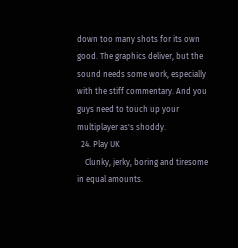down too many shots for its own good. The graphics deliver, but the sound needs some work, especially with the stiff commentary. And you guys need to touch up your multiplayer as's shoddy.
  24. Play UK
    Clunky, jerky, boring and tiresome in equal amounts.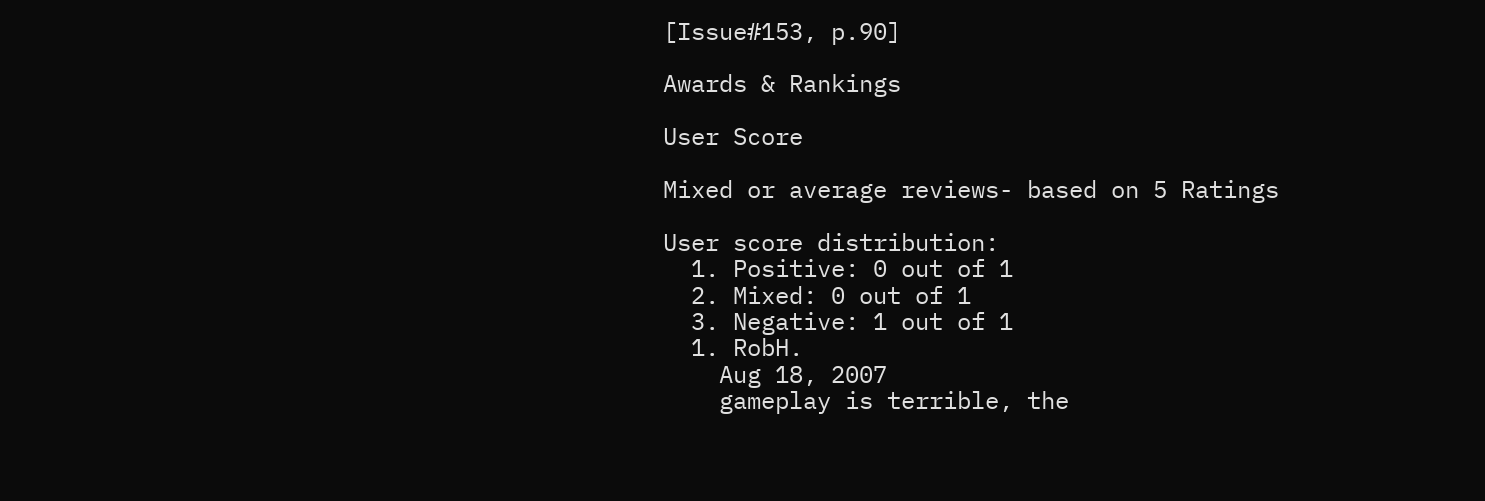[Issue#153, p.90]

Awards & Rankings

User Score

Mixed or average reviews- based on 5 Ratings

User score distribution:
  1. Positive: 0 out of 1
  2. Mixed: 0 out of 1
  3. Negative: 1 out of 1
  1. RobH.
    Aug 18, 2007
    gameplay is terrible, the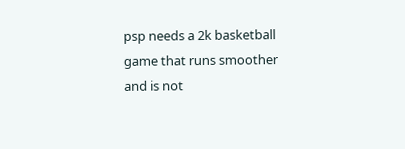psp needs a 2k basketball game that runs smoother and is not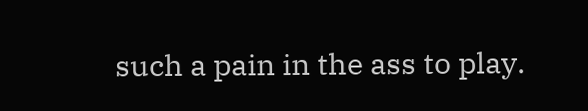such a pain in the ass to play.